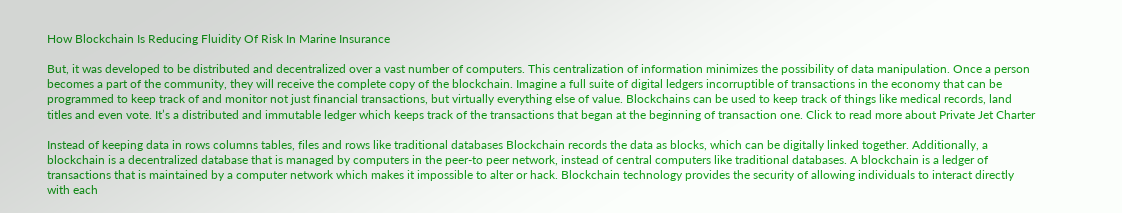How Blockchain Is Reducing Fluidity Of Risk In Marine Insurance

But, it was developed to be distributed and decentralized over a vast number of computers. This centralization of information minimizes the possibility of data manipulation. Once a person becomes a part of the community, they will receive the complete copy of the blockchain. Imagine a full suite of digital ledgers incorruptible of transactions in the economy that can be programmed to keep track of and monitor not just financial transactions, but virtually everything else of value. Blockchains can be used to keep track of things like medical records, land titles and even vote. It’s a distributed and immutable ledger which keeps track of the transactions that began at the beginning of transaction one. Click to read more about Private Jet Charter

Instead of keeping data in rows columns tables, files and rows like traditional databases Blockchain records the data as blocks, which can be digitally linked together. Additionally, a blockchain is a decentralized database that is managed by computers in the peer-to peer network, instead of central computers like traditional databases. A blockchain is a ledger of transactions that is maintained by a computer network which makes it impossible to alter or hack. Blockchain technology provides the security of allowing individuals to interact directly with each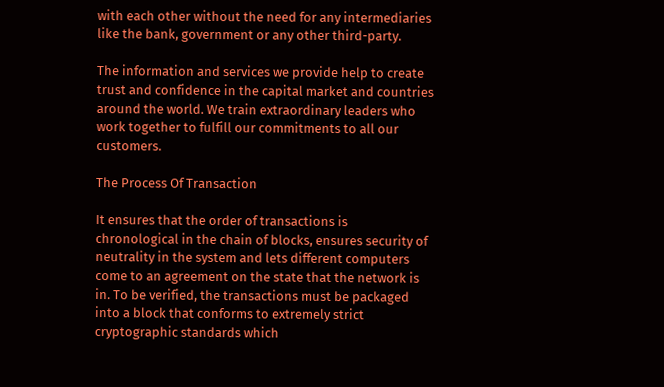with each other without the need for any intermediaries like the bank, government or any other third-party.

The information and services we provide help to create trust and confidence in the capital market and countries around the world. We train extraordinary leaders who work together to fulfill our commitments to all our customers.

The Process Of Transaction

It ensures that the order of transactions is chronological in the chain of blocks, ensures security of neutrality in the system and lets different computers come to an agreement on the state that the network is in. To be verified, the transactions must be packaged into a block that conforms to extremely strict cryptographic standards which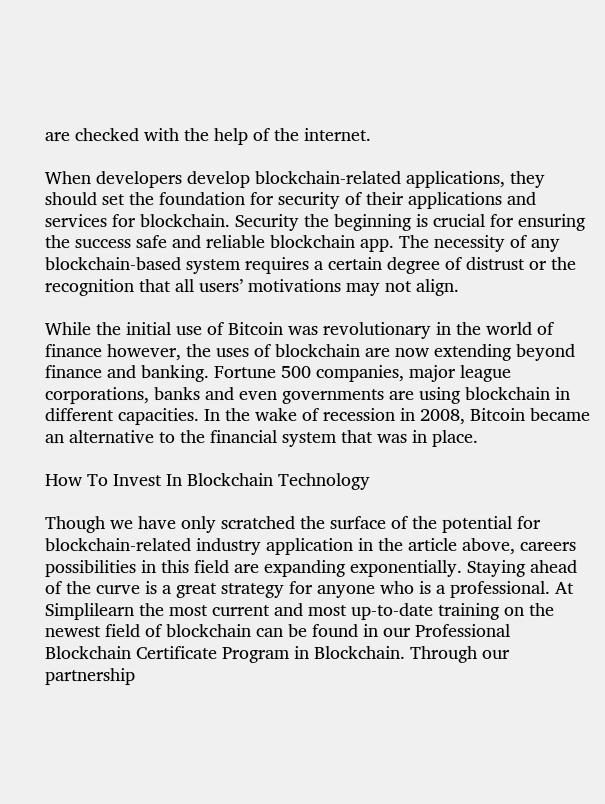are checked with the help of the internet.

When developers develop blockchain-related applications, they should set the foundation for security of their applications and services for blockchain. Security the beginning is crucial for ensuring the success safe and reliable blockchain app. The necessity of any blockchain-based system requires a certain degree of distrust or the recognition that all users’ motivations may not align.

While the initial use of Bitcoin was revolutionary in the world of finance however, the uses of blockchain are now extending beyond finance and banking. Fortune 500 companies, major league corporations, banks and even governments are using blockchain in different capacities. In the wake of recession in 2008, Bitcoin became an alternative to the financial system that was in place.

How To Invest In Blockchain Technology

Though we have only scratched the surface of the potential for blockchain-related industry application in the article above, careers possibilities in this field are expanding exponentially. Staying ahead of the curve is a great strategy for anyone who is a professional. At Simplilearn the most current and most up-to-date training on the newest field of blockchain can be found in our Professional Blockchain Certificate Program in Blockchain. Through our partnership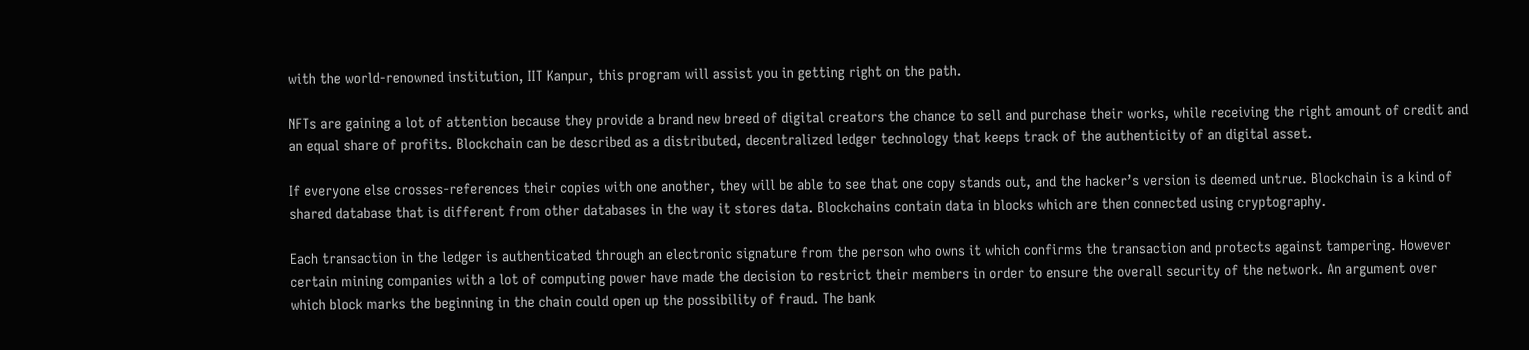with the world-renowned institution, IIT Kanpur, this program will assist you in getting right on the path.

NFTs are gaining a lot of attention because they provide a brand new breed of digital creators the chance to sell and purchase their works, while receiving the right amount of credit and an equal share of profits. Blockchain can be described as a distributed, decentralized ledger technology that keeps track of the authenticity of an digital asset.

If everyone else crosses-references their copies with one another, they will be able to see that one copy stands out, and the hacker’s version is deemed untrue. Blockchain is a kind of shared database that is different from other databases in the way it stores data. Blockchains contain data in blocks which are then connected using cryptography.

Each transaction in the ledger is authenticated through an electronic signature from the person who owns it which confirms the transaction and protects against tampering. However certain mining companies with a lot of computing power have made the decision to restrict their members in order to ensure the overall security of the network. An argument over which block marks the beginning in the chain could open up the possibility of fraud. The bank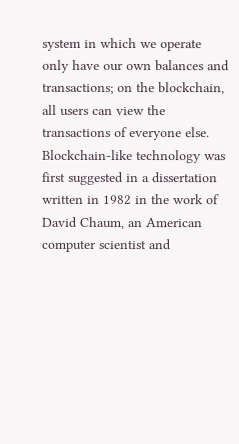system in which we operate only have our own balances and transactions; on the blockchain, all users can view the transactions of everyone else. Blockchain-like technology was first suggested in a dissertation written in 1982 in the work of David Chaum, an American computer scientist and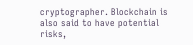cryptographer. Blockchain is also said to have potential risks,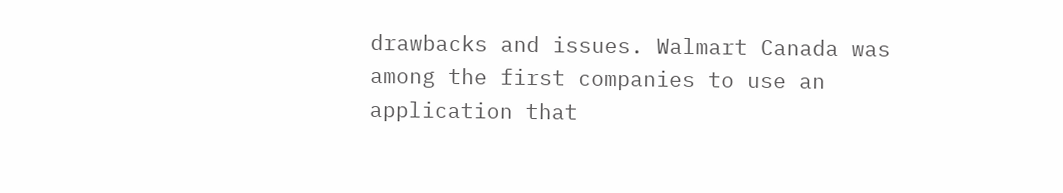drawbacks and issues. Walmart Canada was among the first companies to use an application that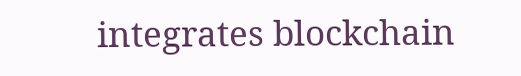integrates blockchain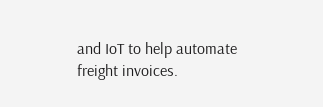and IoT to help automate freight invoices.